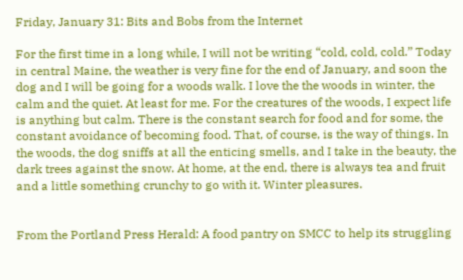Friday, January 31: Bits and Bobs from the Internet

For the first time in a long while, I will not be writing “cold, cold, cold.” Today in central Maine, the weather is very fine for the end of January, and soon the dog and I will be going for a woods walk. I love the the woods in winter, the calm and the quiet. At least for me. For the creatures of the woods, I expect life is anything but calm. There is the constant search for food and for some, the constant avoidance of becoming food. That, of course, is the way of things. In the woods, the dog sniffs at all the enticing smells, and I take in the beauty, the dark trees against the snow. At home, at the end, there is always tea and fruit and a little something crunchy to go with it. Winter pleasures.


From the Portland Press Herald: A food pantry on SMCC to help its struggling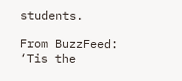students.

From BuzzFeed: ‘Tis the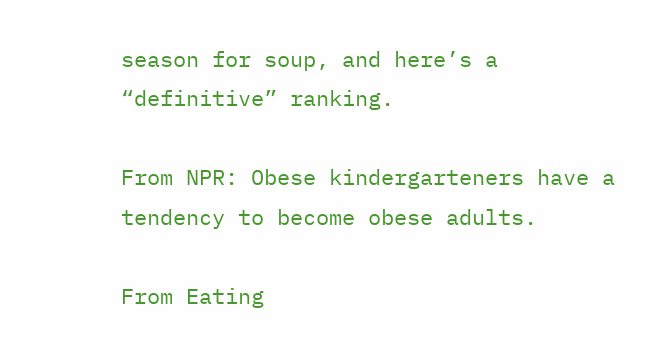season for soup, and here’s a “definitive” ranking.

From NPR: Obese kindergarteners have a tendency to become obese adults.

From Eating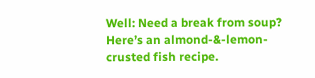Well: Need a break from soup? Here’s an almond-&-lemon-crusted fish recipe.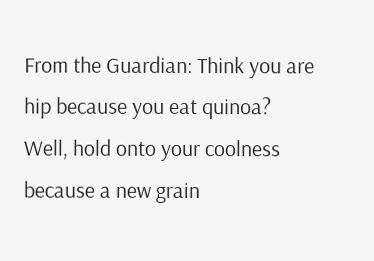From the Guardian: Think you are hip because you eat quinoa? Well, hold onto your coolness because a new grain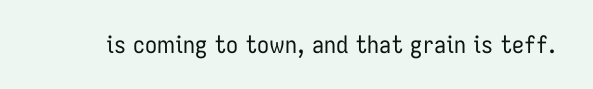is coming to town, and that grain is teff.